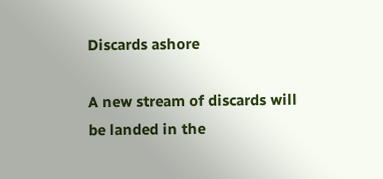Discards ashore

A new stream of discards will be landed in the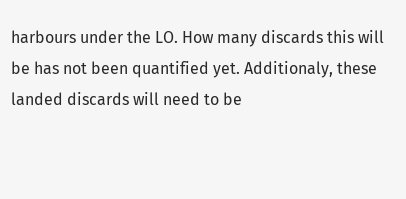harbours under the LO. How many discards this will be has not been quantified yet. Additionaly, these landed discards will need to be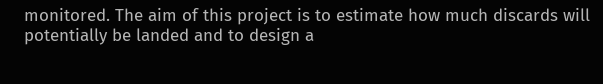monitored. The aim of this project is to estimate how much discards will potentially be landed and to design a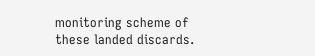monitoring scheme of these landed discards.